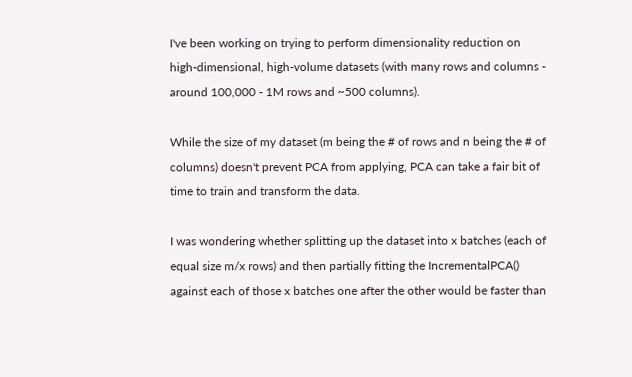I've been working on trying to perform dimensionality reduction on high-dimensional, high-volume datasets (with many rows and columns - around 100,000 - 1M rows and ~500 columns).

While the size of my dataset (m being the # of rows and n being the # of columns) doesn't prevent PCA from applying, PCA can take a fair bit of time to train and transform the data.

I was wondering whether splitting up the dataset into x batches (each of equal size m/x rows) and then partially fitting the IncrementalPCA() against each of those x batches one after the other would be faster than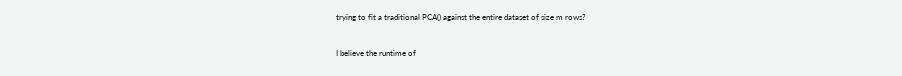trying to fit a traditional PCA() against the entire dataset of size m rows?

I believe the runtime of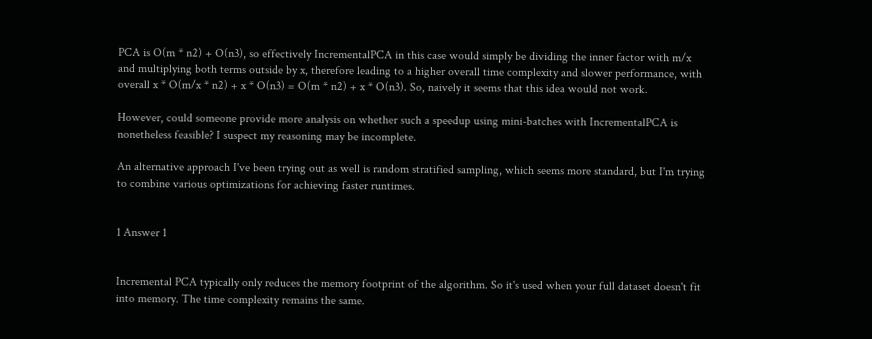PCA is O(m * n2) + O(n3), so effectively IncrementalPCA in this case would simply be dividing the inner factor with m/x and multiplying both terms outside by x, therefore leading to a higher overall time complexity and slower performance, with overall x * O(m/x * n2) + x * O(n3) = O(m * n2) + x * O(n3). So, naively it seems that this idea would not work.

However, could someone provide more analysis on whether such a speedup using mini-batches with IncrementalPCA is nonetheless feasible? I suspect my reasoning may be incomplete.

An alternative approach I've been trying out as well is random stratified sampling, which seems more standard, but I'm trying to combine various optimizations for achieving faster runtimes.


1 Answer 1


Incremental PCA typically only reduces the memory footprint of the algorithm. So it's used when your full dataset doesn't fit into memory. The time complexity remains the same.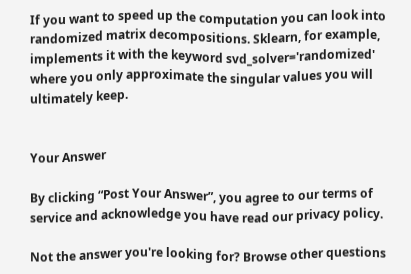If you want to speed up the computation you can look into randomized matrix decompositions. Sklearn, for example, implements it with the keyword svd_solver='randomized' where you only approximate the singular values you will ultimately keep.


Your Answer

By clicking “Post Your Answer”, you agree to our terms of service and acknowledge you have read our privacy policy.

Not the answer you're looking for? Browse other questions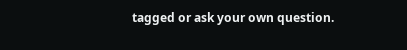tagged or ask your own question.